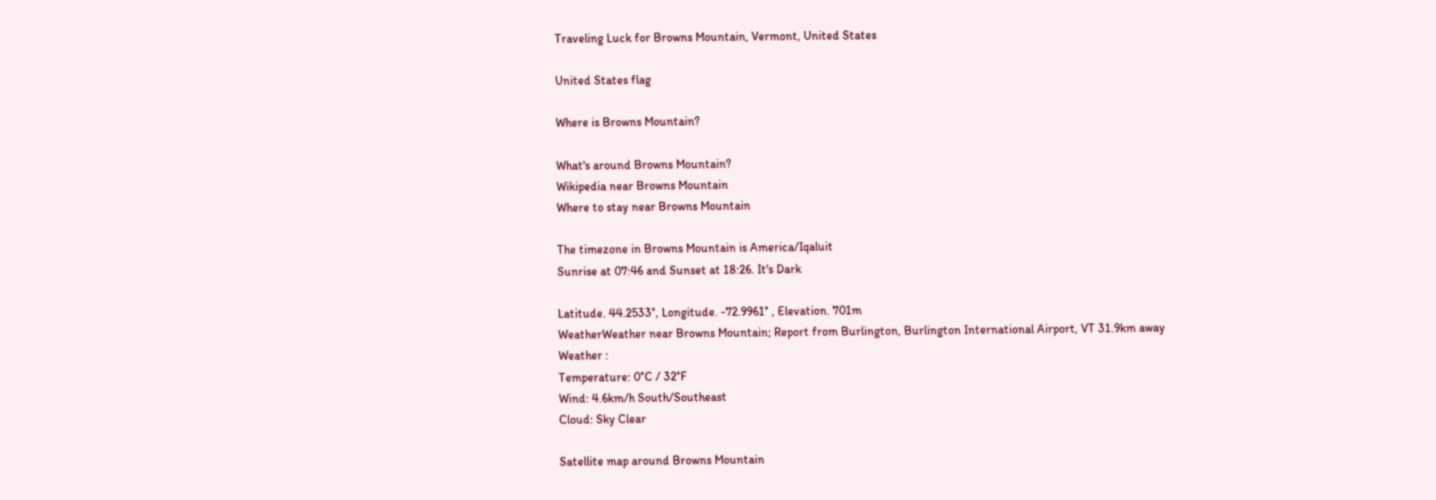Traveling Luck for Browns Mountain, Vermont, United States

United States flag

Where is Browns Mountain?

What's around Browns Mountain?
Wikipedia near Browns Mountain
Where to stay near Browns Mountain

The timezone in Browns Mountain is America/Iqaluit
Sunrise at 07:46 and Sunset at 18:26. It's Dark

Latitude. 44.2533°, Longitude. -72.9961° , Elevation. 701m
WeatherWeather near Browns Mountain; Report from Burlington, Burlington International Airport, VT 31.9km away
Weather :
Temperature: 0°C / 32°F
Wind: 4.6km/h South/Southeast
Cloud: Sky Clear

Satellite map around Browns Mountain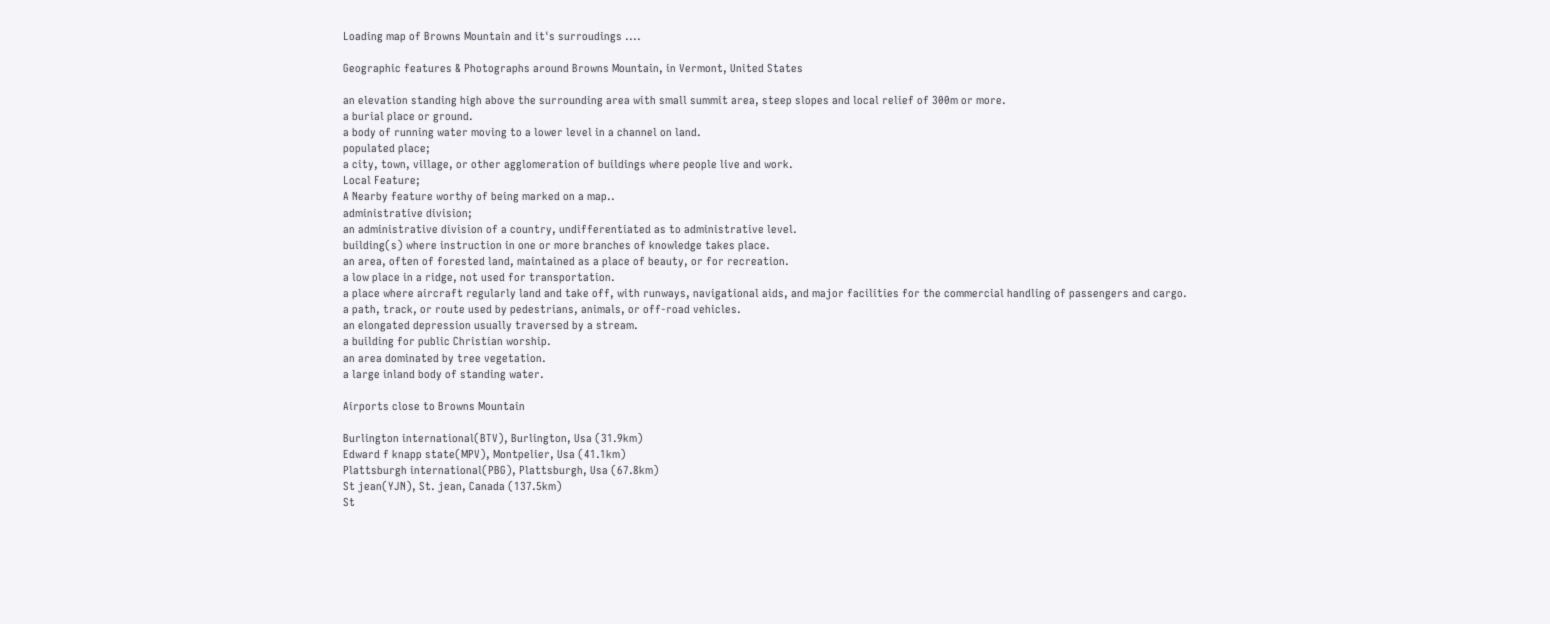Loading map of Browns Mountain and it's surroudings ....

Geographic features & Photographs around Browns Mountain, in Vermont, United States

an elevation standing high above the surrounding area with small summit area, steep slopes and local relief of 300m or more.
a burial place or ground.
a body of running water moving to a lower level in a channel on land.
populated place;
a city, town, village, or other agglomeration of buildings where people live and work.
Local Feature;
A Nearby feature worthy of being marked on a map..
administrative division;
an administrative division of a country, undifferentiated as to administrative level.
building(s) where instruction in one or more branches of knowledge takes place.
an area, often of forested land, maintained as a place of beauty, or for recreation.
a low place in a ridge, not used for transportation.
a place where aircraft regularly land and take off, with runways, navigational aids, and major facilities for the commercial handling of passengers and cargo.
a path, track, or route used by pedestrians, animals, or off-road vehicles.
an elongated depression usually traversed by a stream.
a building for public Christian worship.
an area dominated by tree vegetation.
a large inland body of standing water.

Airports close to Browns Mountain

Burlington international(BTV), Burlington, Usa (31.9km)
Edward f knapp state(MPV), Montpelier, Usa (41.1km)
Plattsburgh international(PBG), Plattsburgh, Usa (67.8km)
St jean(YJN), St. jean, Canada (137.5km)
St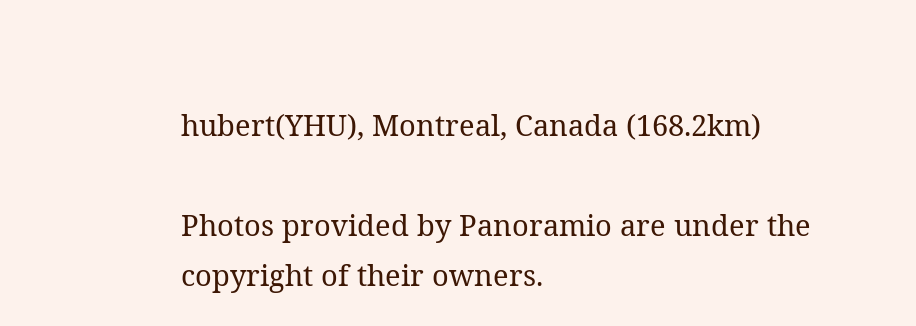hubert(YHU), Montreal, Canada (168.2km)

Photos provided by Panoramio are under the copyright of their owners.